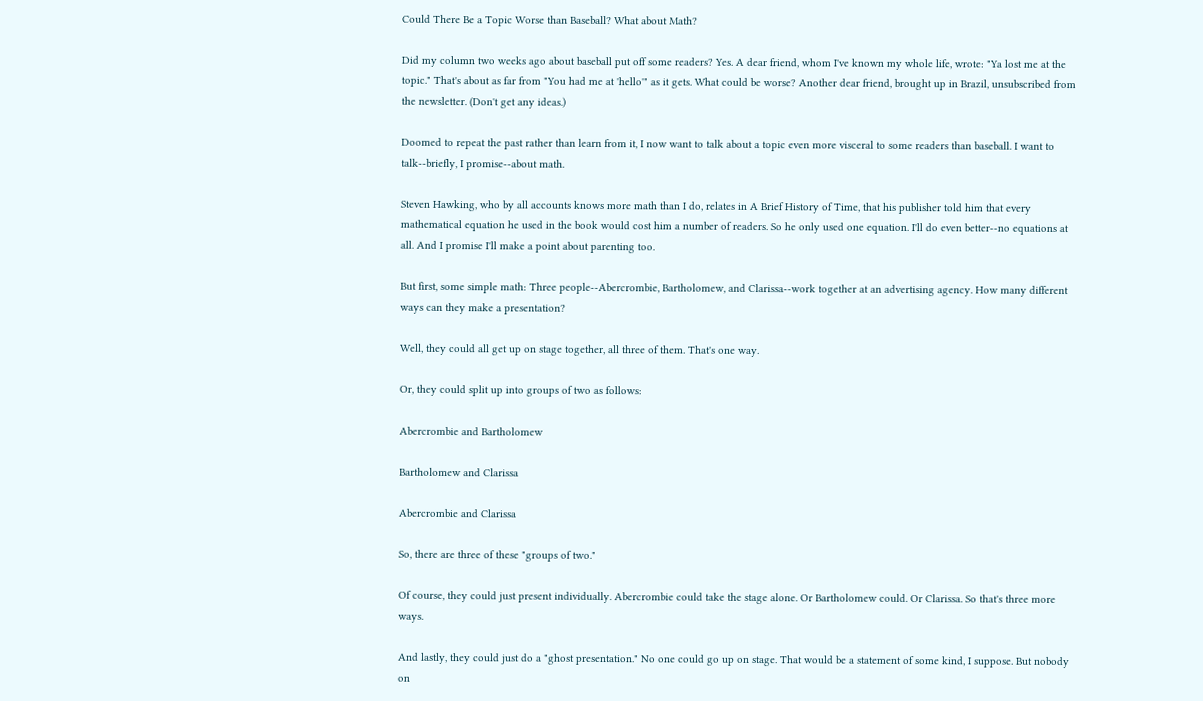Could There Be a Topic Worse than Baseball? What about Math?

Did my column two weeks ago about baseball put off some readers? Yes. A dear friend, whom I've known my whole life, wrote: "Ya lost me at the topic." That's about as far from "You had me at 'hello'" as it gets. What could be worse? Another dear friend, brought up in Brazil, unsubscribed from the newsletter. (Don't get any ideas.)

Doomed to repeat the past rather than learn from it, I now want to talk about a topic even more visceral to some readers than baseball. I want to talk--briefly, I promise--about math.

Steven Hawking, who by all accounts knows more math than I do, relates in A Brief History of Time, that his publisher told him that every mathematical equation he used in the book would cost him a number of readers. So he only used one equation. I'll do even better--no equations at all. And I promise I'll make a point about parenting too.

But first, some simple math: Three people--Abercrombie, Bartholomew, and Clarissa--work together at an advertising agency. How many different ways can they make a presentation?

Well, they could all get up on stage together, all three of them. That's one way.

Or, they could split up into groups of two as follows:

Abercrombie and Bartholomew

Bartholomew and Clarissa

Abercrombie and Clarissa

So, there are three of these "groups of two."

Of course, they could just present individually. Abercrombie could take the stage alone. Or Bartholomew could. Or Clarissa. So that's three more ways.

And lastly, they could just do a "ghost presentation." No one could go up on stage. That would be a statement of some kind, I suppose. But nobody on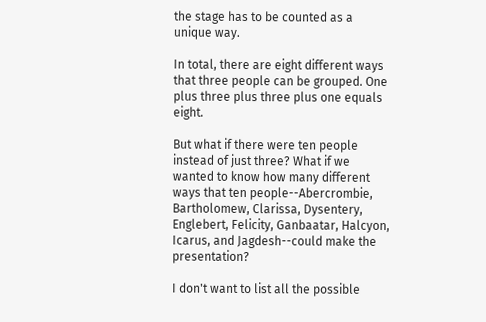the stage has to be counted as a unique way.

In total, there are eight different ways that three people can be grouped. One plus three plus three plus one equals eight.

But what if there were ten people instead of just three? What if we wanted to know how many different ways that ten people--Abercrombie, Bartholomew, Clarissa, Dysentery, Englebert, Felicity, Ganbaatar, Halcyon, Icarus, and Jagdesh--could make the presentation?

I don't want to list all the possible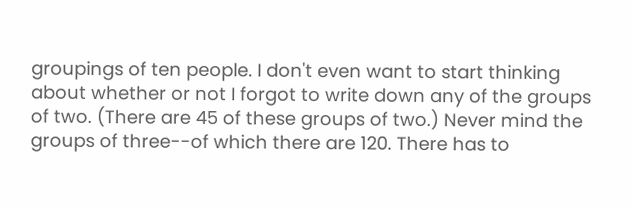groupings of ten people. I don't even want to start thinking about whether or not I forgot to write down any of the groups of two. (There are 45 of these groups of two.) Never mind the groups of three--of which there are 120. There has to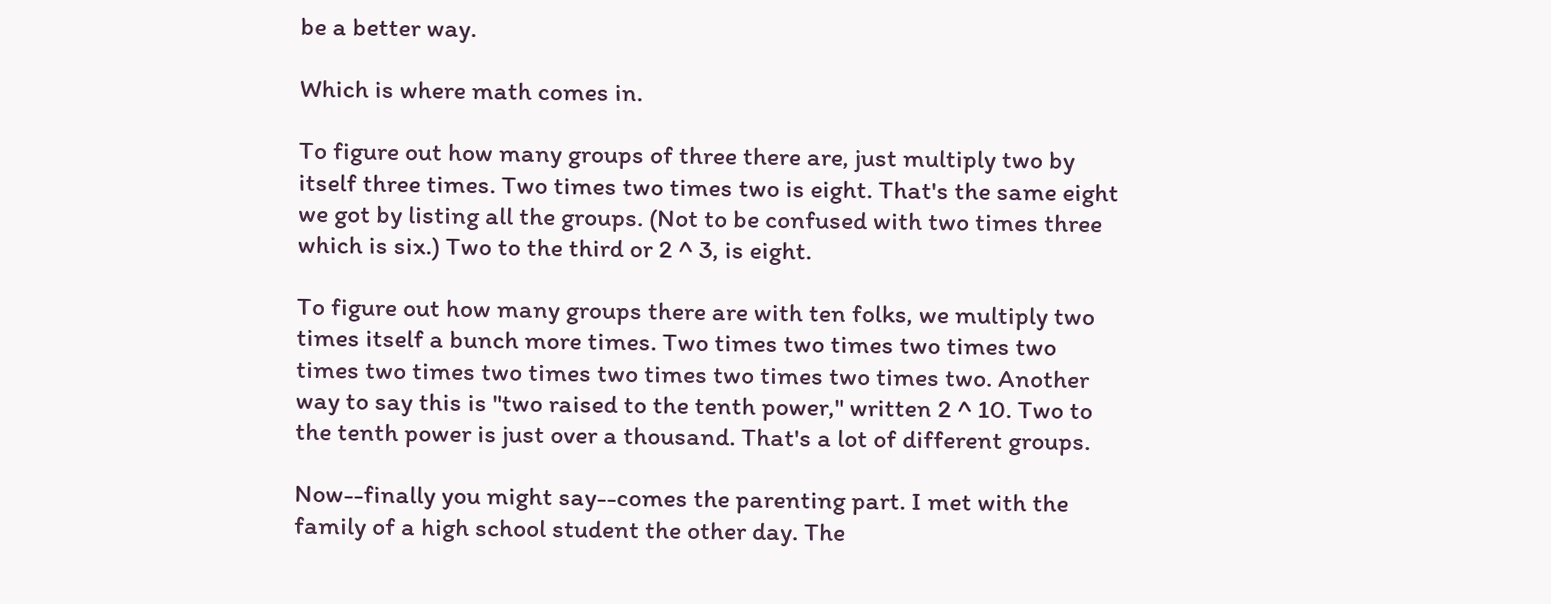be a better way.

Which is where math comes in.

To figure out how many groups of three there are, just multiply two by itself three times. Two times two times two is eight. That's the same eight we got by listing all the groups. (Not to be confused with two times three which is six.) Two to the third or 2 ^ 3, is eight.

To figure out how many groups there are with ten folks, we multiply two times itself a bunch more times. Two times two times two times two times two times two times two times two times two times two. Another way to say this is "two raised to the tenth power," written 2 ^ 10. Two to the tenth power is just over a thousand. That's a lot of different groups.

Now--finally you might say--comes the parenting part. I met with the family of a high school student the other day. The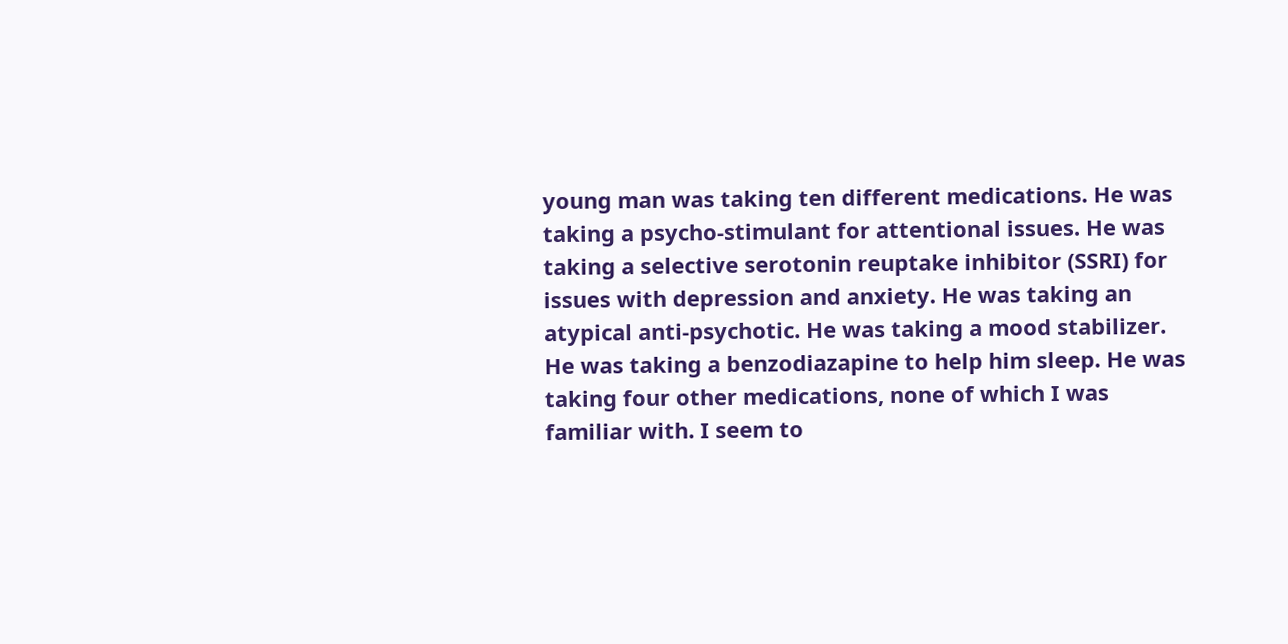young man was taking ten different medications. He was taking a psycho-stimulant for attentional issues. He was taking a selective serotonin reuptake inhibitor (SSRI) for issues with depression and anxiety. He was taking an atypical anti-psychotic. He was taking a mood stabilizer. He was taking a benzodiazapine to help him sleep. He was taking four other medications, none of which I was familiar with. I seem to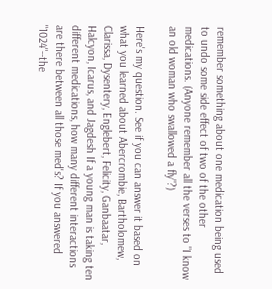remember something about one medication being used to undo some side effect of two of the other medications. (Anyone remember all the verses to "I know an old woman who swallowed a fly"?)

Here's my question. See if you can answer it based on what you learned about Abercrombie, Bartholomew, Clarissa, Dysentery, Englebert, Felicity, Ganbaatar, Halcyon, Icarus, and Jagdesh If a young man is taking ten different medications, how many different interactions are there between all those med's? If you answered "1024"--the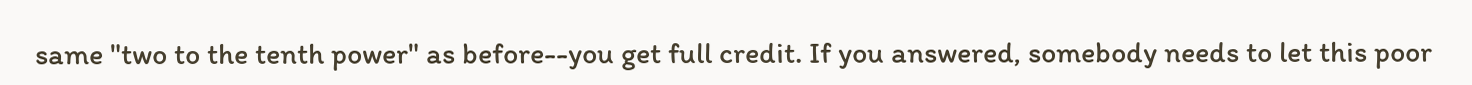same "two to the tenth power" as before--you get full credit. If you answered, somebody needs to let this poor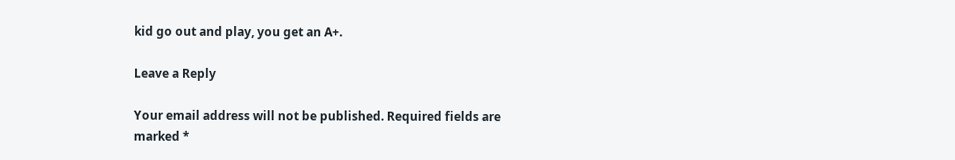kid go out and play, you get an A+.

Leave a Reply

Your email address will not be published. Required fields are marked *